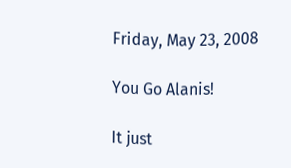Friday, May 23, 2008

You Go Alanis!

It just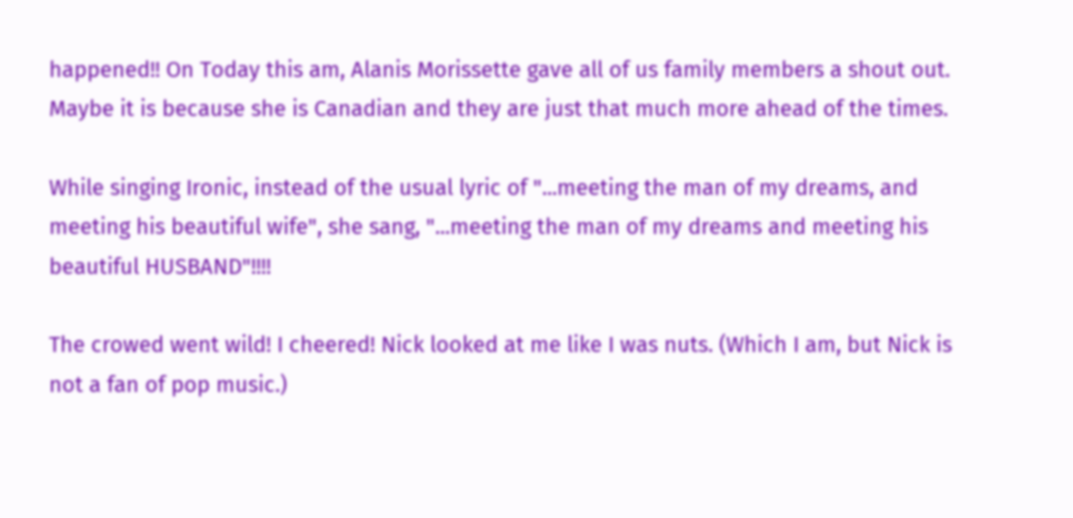happened!! On Today this am, Alanis Morissette gave all of us family members a shout out. Maybe it is because she is Canadian and they are just that much more ahead of the times.

While singing Ironic, instead of the usual lyric of "...meeting the man of my dreams, and meeting his beautiful wife", she sang, "...meeting the man of my dreams and meeting his beautiful HUSBAND"!!!!

The crowed went wild! I cheered! Nick looked at me like I was nuts. (Which I am, but Nick is not a fan of pop music.)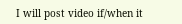I will post video if/when it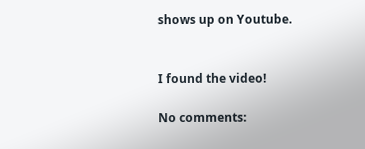shows up on Youtube.


I found the video!

No comments: